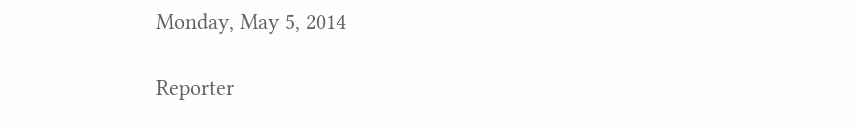Monday, May 5, 2014

Reporter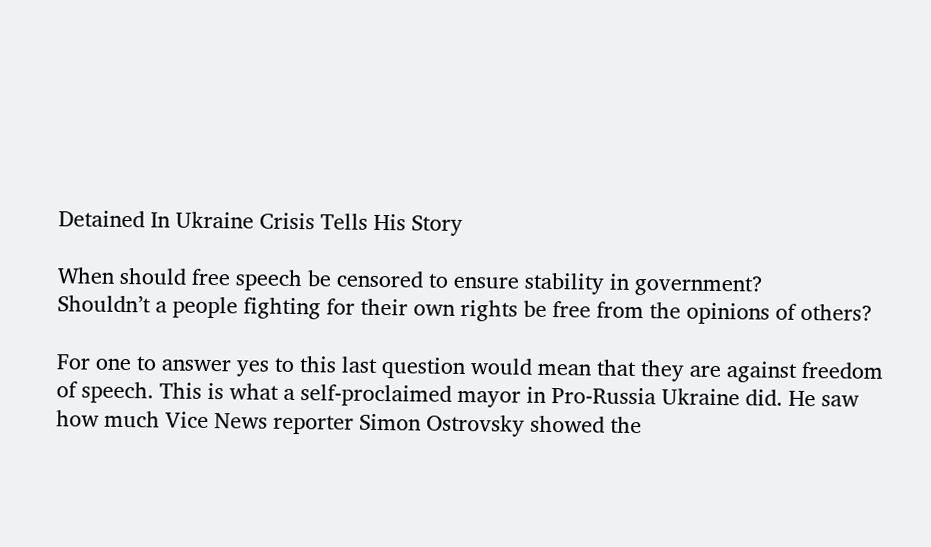Detained In Ukraine Crisis Tells His Story

When should free speech be censored to ensure stability in government?
Shouldn’t a people fighting for their own rights be free from the opinions of others?

For one to answer yes to this last question would mean that they are against freedom of speech. This is what a self-proclaimed mayor in Pro-Russia Ukraine did. He saw how much Vice News reporter Simon Ostrovsky showed the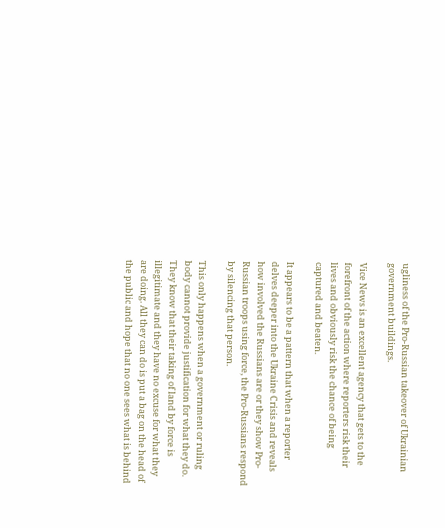ugliness of the Pro-Russian takeover of Ukrainian government buildings.

Vice News is an excellent agency that gets to the forefront of the action where reporters risk their lives and obviously risk the chance of being captured and beaten.

It appears to be a pattern that when a reporter delves deeper into the Ukraine Crisis and reveals how involved the Russians are or they show Pro-Russian troops using force, the Pro-Russians respond by silencing that person.

This only happens when a government or ruling body cannot provide justification for what they do. They know that their taking of land by force is illegitimate and they have no excuse for what they are doing. All they can do is put a bag on the head of the public and hope that no one sees what is behind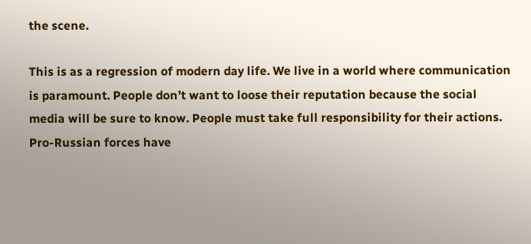the scene.

This is as a regression of modern day life. We live in a world where communication is paramount. People don’t want to loose their reputation because the social media will be sure to know. People must take full responsibility for their actions. Pro-Russian forces have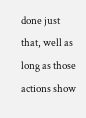done just that, well as long as those actions show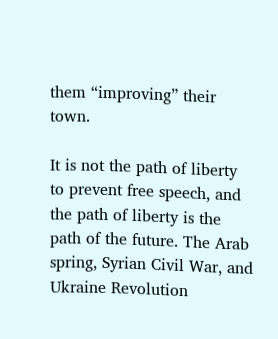them “improving” their town.

It is not the path of liberty to prevent free speech, and the path of liberty is the path of the future. The Arab spring, Syrian Civil War, and Ukraine Revolution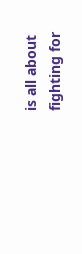is all about fighting for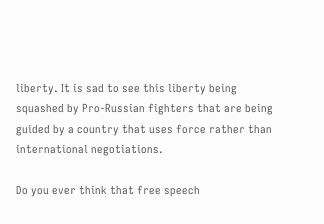liberty. It is sad to see this liberty being squashed by Pro-Russian fighters that are being guided by a country that uses force rather than international negotiations.

Do you ever think that free speech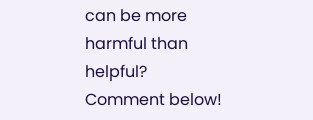can be more harmful than helpful? Comment below!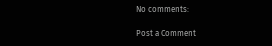No comments:

Post a Comment